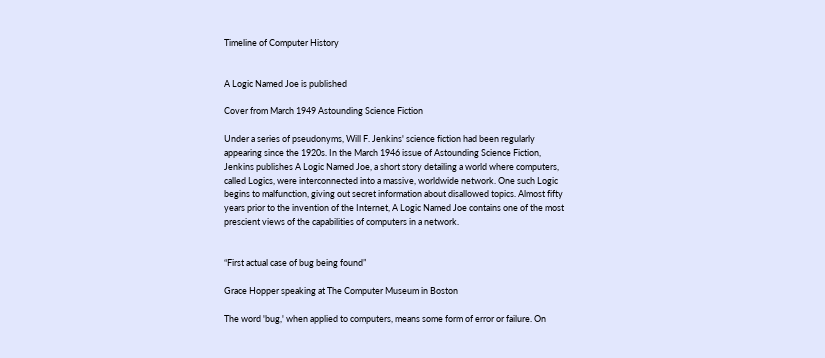Timeline of Computer History


A Logic Named Joe is published

Cover from March 1949 Astounding Science Fiction

Under a series of pseudonyms, Will F. Jenkins' science fiction had been regularly appearing since the 1920s. In the March 1946 issue of Astounding Science Fiction, Jenkins publishes A Logic Named Joe, a short story detailing a world where computers, called Logics, were interconnected into a massive, worldwide network. One such Logic begins to malfunction, giving out secret information about disallowed topics. Almost fifty years prior to the invention of the Internet, A Logic Named Joe contains one of the most prescient views of the capabilities of computers in a network.


“First actual case of bug being found”

Grace Hopper speaking at The Computer Museum in Boston

The word 'bug,' when applied to computers, means some form of error or failure. On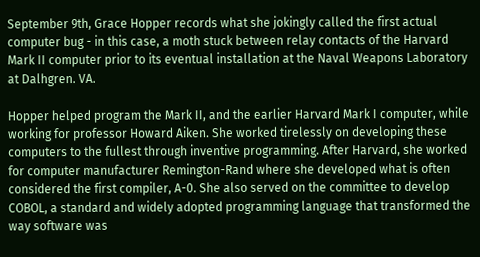September 9th, Grace Hopper records what she jokingly called the first actual computer bug - in this case, a moth stuck between relay contacts of the Harvard Mark II computer prior to its eventual installation at the Naval Weapons Laboratory at Dalhgren. VA.

Hopper helped program the Mark II, and the earlier Harvard Mark I computer, while working for professor Howard Aiken. She worked tirelessly on developing these computers to the fullest through inventive programming. After Harvard, she worked for computer manufacturer Remington-Rand where she developed what is often considered the first compiler, A-0. She also served on the committee to develop COBOL, a standard and widely adopted programming language that transformed the way software was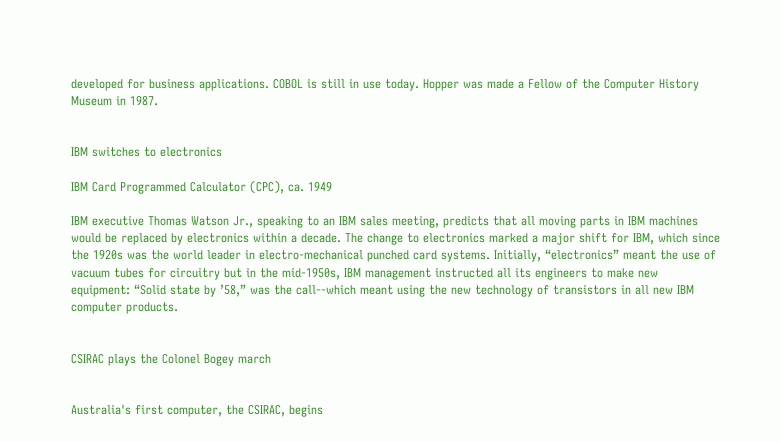developed for business applications. COBOL is still in use today. Hopper was made a Fellow of the Computer History Museum in 1987.


IBM switches to electronics

IBM Card Programmed Calculator (CPC), ca. 1949

IBM executive Thomas Watson Jr., speaking to an IBM sales meeting, predicts that all moving parts in IBM machines would be replaced by electronics within a decade. The change to electronics marked a major shift for IBM, which since the 1920s was the world leader in electro-mechanical punched card systems. Initially, “electronics” meant the use of vacuum tubes for circuitry but in the mid-1950s, IBM management instructed all its engineers to make new equipment: “Solid state by ’58,” was the call--which meant using the new technology of transistors in all new IBM computer products.


CSIRAC plays the Colonel Bogey march


Australia's first computer, the CSIRAC, begins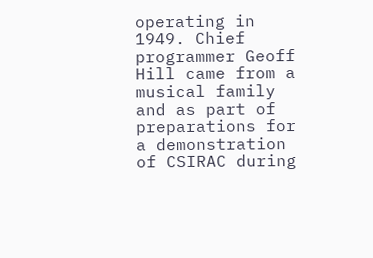operating in 1949. Chief programmer Geoff Hill came from a musical family and as part of preparations for a demonstration of CSIRAC during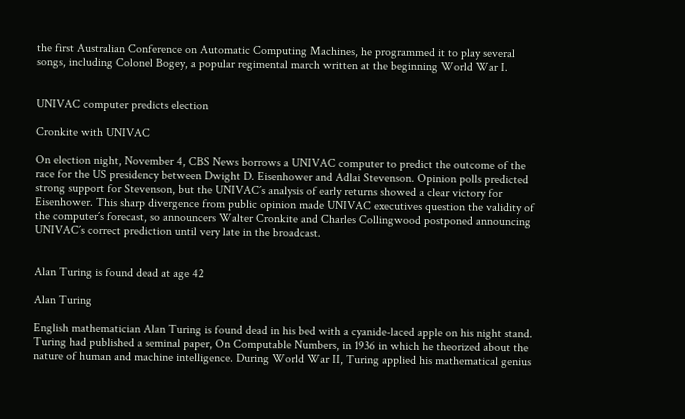the first Australian Conference on Automatic Computing Machines, he programmed it to play several songs, including Colonel Bogey, a popular regimental march written at the beginning World War I.


UNIVAC computer predicts election

Cronkite with UNIVAC

On election night, November 4, CBS News borrows a UNIVAC computer to predict the outcome of the race for the US presidency between Dwight D. Eisenhower and Adlai Stevenson. Opinion polls predicted strong support for Stevenson, but the UNIVAC´s analysis of early returns showed a clear victory for Eisenhower. This sharp divergence from public opinion made UNIVAC executives question the validity of the computer´s forecast, so announcers Walter Cronkite and Charles Collingwood postponed announcing UNIVAC´s correct prediction until very late in the broadcast.


Alan Turing is found dead at age 42

Alan Turing

English mathematician Alan Turing is found dead in his bed with a cyanide-laced apple on his night stand. Turing had published a seminal paper, On Computable Numbers, in 1936 in which he theorized about the nature of human and machine intelligence. During World War II, Turing applied his mathematical genius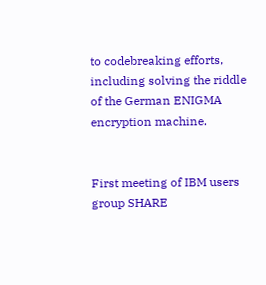to codebreaking efforts, including solving the riddle of the German ENIGMA encryption machine.


First meeting of IBM users group SHARE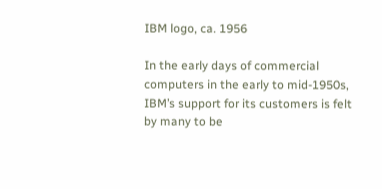IBM logo, ca. 1956

In the early days of commercial computers in the early to mid-1950s, IBM’s support for its customers is felt by many to be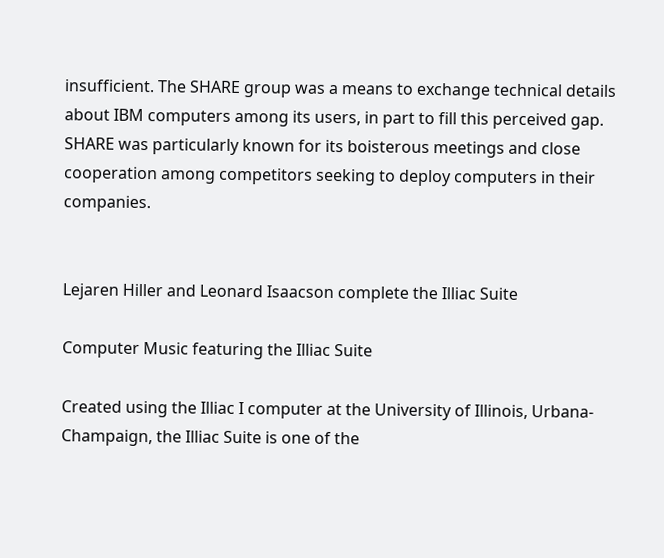insufficient. The SHARE group was a means to exchange technical details about IBM computers among its users, in part to fill this perceived gap. SHARE was particularly known for its boisterous meetings and close cooperation among competitors seeking to deploy computers in their companies.


Lejaren Hiller and Leonard Isaacson complete the Illiac Suite

Computer Music featuring the Illiac Suite

Created using the Illiac I computer at the University of Illinois, Urbana-Champaign, the Illiac Suite is one of the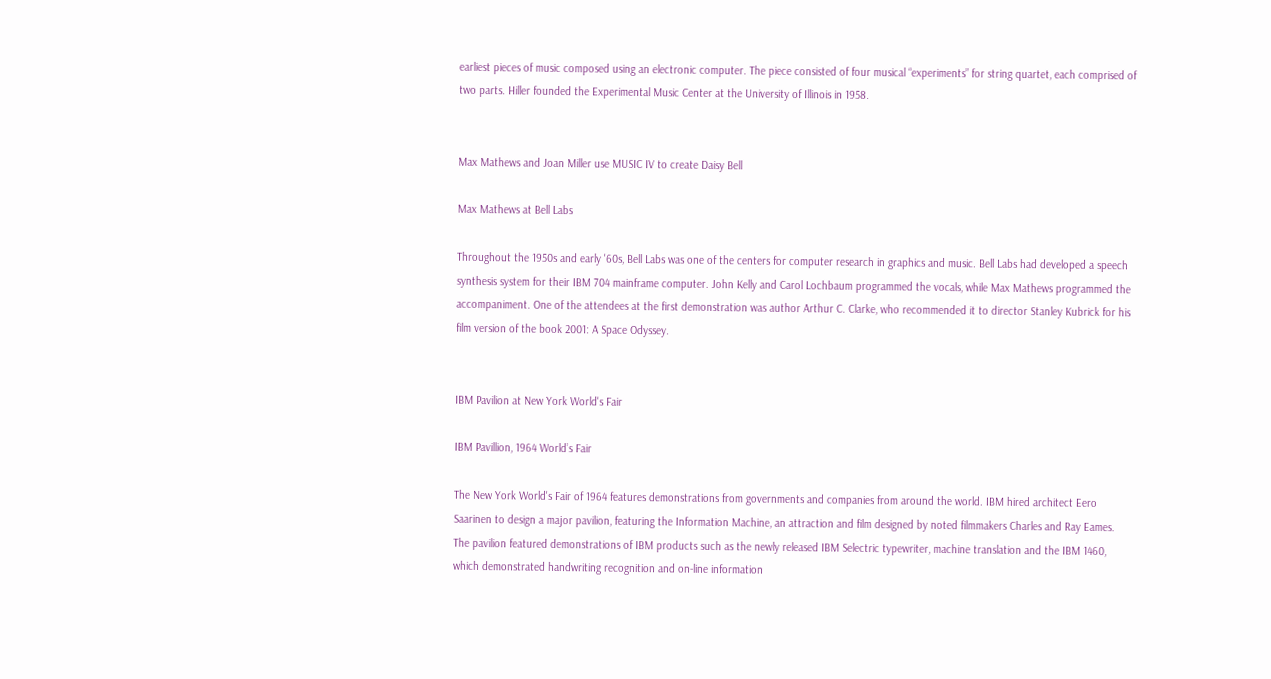earliest pieces of music composed using an electronic computer. The piece consisted of four musical “experiments” for string quartet, each comprised of two parts. Hiller founded the Experimental Music Center at the University of Illinois in 1958.


Max Mathews and Joan Miller use MUSIC IV to create Daisy Bell

Max Mathews at Bell Labs

Throughout the 1950s and early '60s, Bell Labs was one of the centers for computer research in graphics and music. Bell Labs had developed a speech synthesis system for their IBM 704 mainframe computer. John Kelly and Carol Lochbaum programmed the vocals, while Max Mathews programmed the accompaniment. One of the attendees at the first demonstration was author Arthur C. Clarke, who recommended it to director Stanley Kubrick for his film version of the book 2001: A Space Odyssey.


IBM Pavilion at New York World's Fair

IBM Pavillion, 1964 World’s Fair

The New York World's Fair of 1964 features demonstrations from governments and companies from around the world. IBM hired architect Eero Saarinen to design a major pavilion, featuring the Information Machine, an attraction and film designed by noted filmmakers Charles and Ray Eames. The pavilion featured demonstrations of IBM products such as the newly released IBM Selectric typewriter, machine translation and the IBM 1460, which demonstrated handwriting recognition and on-line information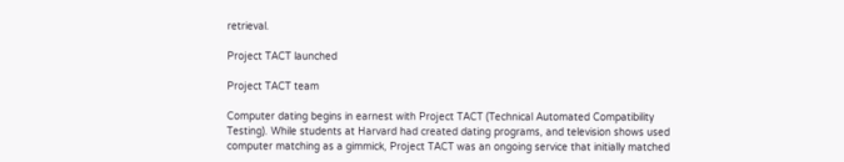retrieval.

Project TACT launched

Project TACT team

Computer dating begins in earnest with Project TACT (Technical Automated Compatibility Testing). While students at Harvard had created dating programs, and television shows used computer matching as a gimmick, Project TACT was an ongoing service that initially matched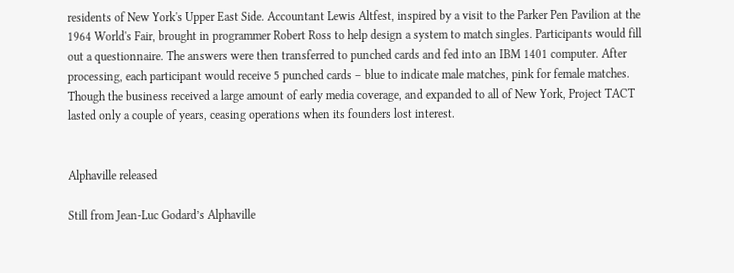residents of New York's Upper East Side. Accountant Lewis Altfest, inspired by a visit to the Parker Pen Pavilion at the 1964 World's Fair, brought in programmer Robert Ross to help design a system to match singles. Participants would fill out a questionnaire. The answers were then transferred to punched cards and fed into an IBM 1401 computer. After processing, each participant would receive 5 punched cards – blue to indicate male matches, pink for female matches. Though the business received a large amount of early media coverage, and expanded to all of New York, Project TACT lasted only a couple of years, ceasing operations when its founders lost interest.


Alphaville released

Still from Jean-Luc Godard’s Alphaville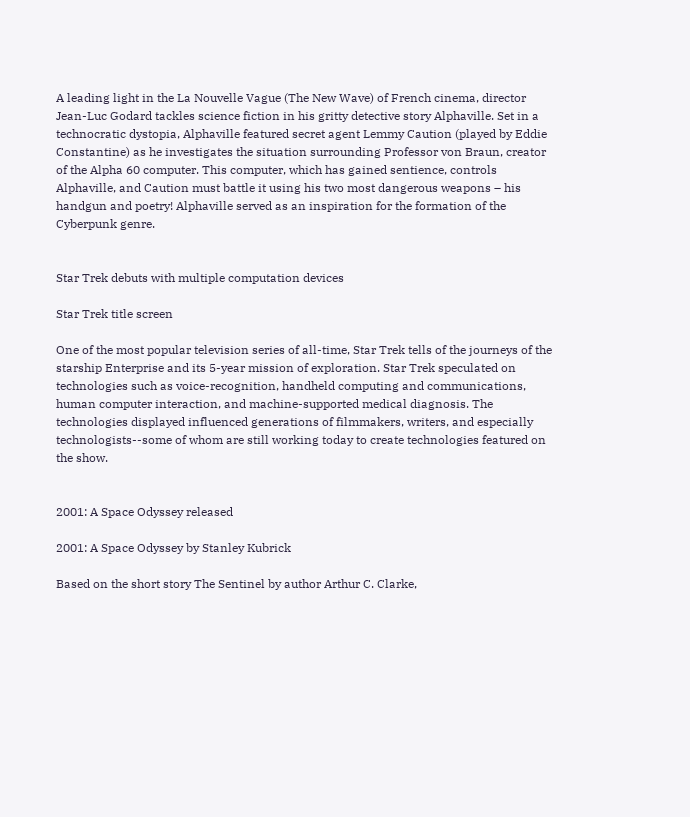A leading light in the La Nouvelle Vague (The New Wave) of French cinema, director Jean-Luc Godard tackles science fiction in his gritty detective story Alphaville. Set in a technocratic dystopia, Alphaville featured secret agent Lemmy Caution (played by Eddie Constantine) as he investigates the situation surrounding Professor von Braun, creator of the Alpha 60 computer. This computer, which has gained sentience, controls Alphaville, and Caution must battle it using his two most dangerous weapons – his handgun and poetry! Alphaville served as an inspiration for the formation of the Cyberpunk genre.


Star Trek debuts with multiple computation devices

Star Trek title screen

One of the most popular television series of all-time, Star Trek tells of the journeys of the starship Enterprise and its 5-year mission of exploration. Star Trek speculated on technologies such as voice-recognition, handheld computing and communications, human computer interaction, and machine-supported medical diagnosis. The technologies displayed influenced generations of filmmakers, writers, and especially technologists--some of whom are still working today to create technologies featured on the show.


2001: A Space Odyssey released

2001: A Space Odyssey by Stanley Kubrick

Based on the short story The Sentinel by author Arthur C. Clarke,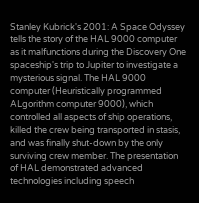Stanley Kubrick's 2001: A Space Odyssey tells the story of the HAL 9000 computer as it malfunctions during the Discovery One spaceship's trip to Jupiter to investigate a mysterious signal. The HAL 9000 computer (Heuristically programmed ALgorithm computer 9000), which controlled all aspects of ship operations, killed the crew being transported in stasis, and was finally shut-down by the only surviving crew member. The presentation of HAL demonstrated advanced technologies including speech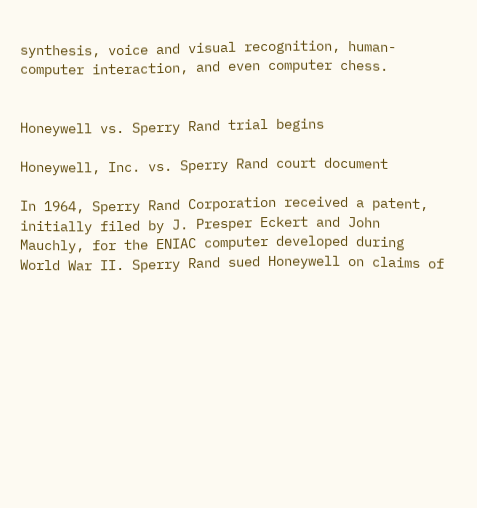synthesis, voice and visual recognition, human-computer interaction, and even computer chess.


Honeywell vs. Sperry Rand trial begins

Honeywell, Inc. vs. Sperry Rand court document

In 1964, Sperry Rand Corporation received a patent, initially filed by J. Presper Eckert and John Mauchly, for the ENIAC computer developed during World War II. Sperry Rand sued Honeywell on claims of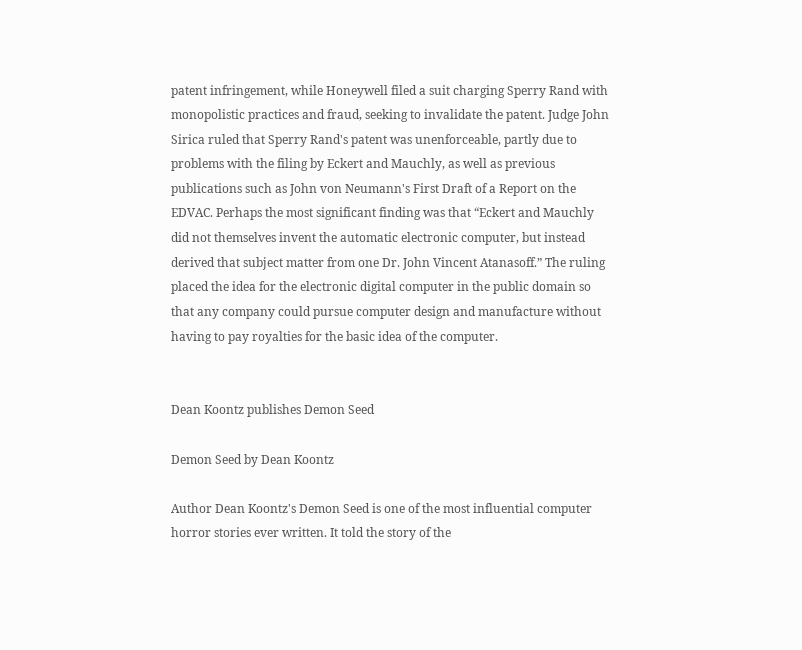patent infringement, while Honeywell filed a suit charging Sperry Rand with monopolistic practices and fraud, seeking to invalidate the patent. Judge John Sirica ruled that Sperry Rand's patent was unenforceable, partly due to problems with the filing by Eckert and Mauchly, as well as previous publications such as John von Neumann's First Draft of a Report on the EDVAC. Perhaps the most significant finding was that “Eckert and Mauchly did not themselves invent the automatic electronic computer, but instead derived that subject matter from one Dr. John Vincent Atanasoff.” The ruling placed the idea for the electronic digital computer in the public domain so that any company could pursue computer design and manufacture without having to pay royalties for the basic idea of the computer.


Dean Koontz publishes Demon Seed

Demon Seed by Dean Koontz

Author Dean Koontz's Demon Seed is one of the most influential computer horror stories ever written. It told the story of the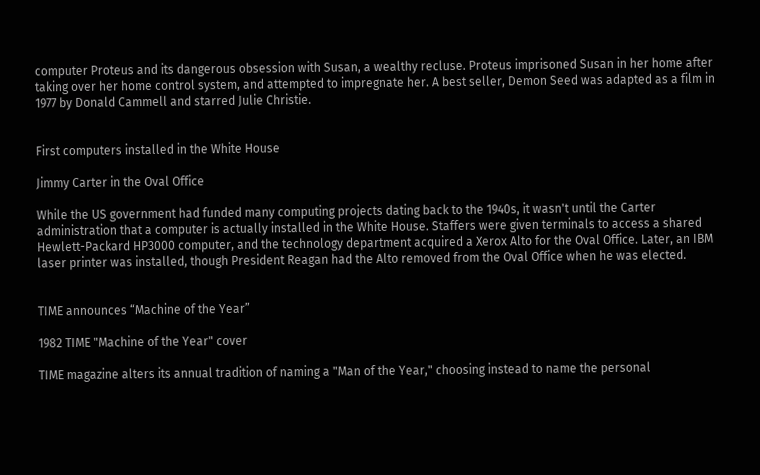computer Proteus and its dangerous obsession with Susan, a wealthy recluse. Proteus imprisoned Susan in her home after taking over her home control system, and attempted to impregnate her. A best seller, Demon Seed was adapted as a film in 1977 by Donald Cammell and starred Julie Christie.


First computers installed in the White House

Jimmy Carter in the Oval Office

While the US government had funded many computing projects dating back to the 1940s, it wasn't until the Carter administration that a computer is actually installed in the White House. Staffers were given terminals to access a shared Hewlett-Packard HP3000 computer, and the technology department acquired a Xerox Alto for the Oval Office. Later, an IBM laser printer was installed, though President Reagan had the Alto removed from the Oval Office when he was elected.


TIME announces “Machine of the Year”

1982 TIME "Machine of the Year" cover

TIME magazine alters its annual tradition of naming a "Man of the Year," choosing instead to name the personal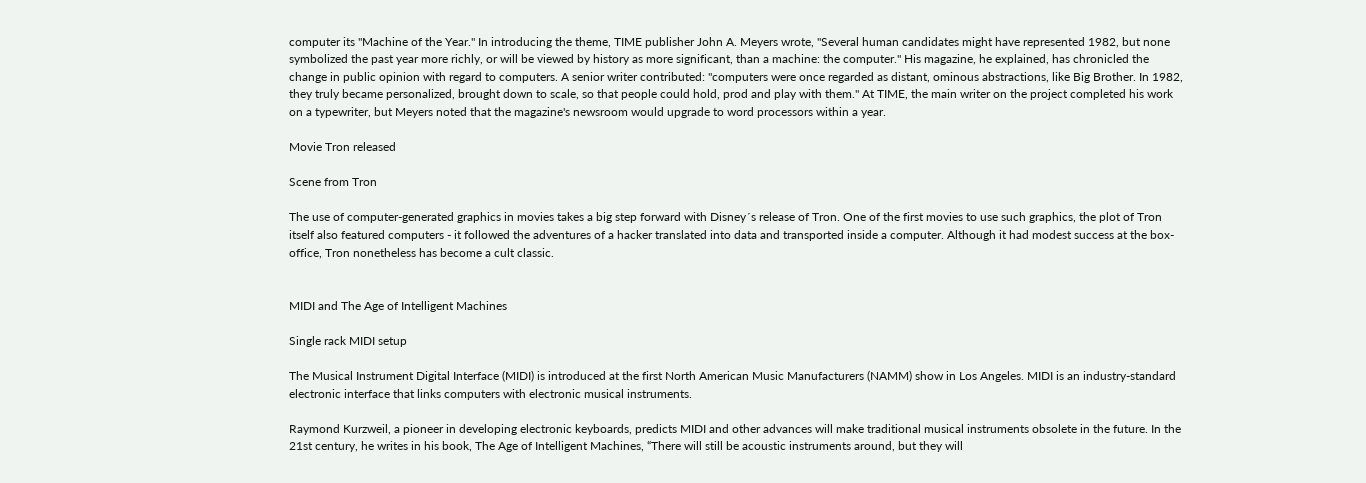computer its "Machine of the Year." In introducing the theme, TIME publisher John A. Meyers wrote, "Several human candidates might have represented 1982, but none symbolized the past year more richly, or will be viewed by history as more significant, than a machine: the computer." His magazine, he explained, has chronicled the change in public opinion with regard to computers. A senior writer contributed: "computers were once regarded as distant, ominous abstractions, like Big Brother. In 1982, they truly became personalized, brought down to scale, so that people could hold, prod and play with them." At TIME, the main writer on the project completed his work on a typewriter, but Meyers noted that the magazine's newsroom would upgrade to word processors within a year.

Movie Tron released

Scene from Tron

The use of computer-generated graphics in movies takes a big step forward with Disney´s release of Tron. One of the first movies to use such graphics, the plot of Tron itself also featured computers - it followed the adventures of a hacker translated into data and transported inside a computer. Although it had modest success at the box-office, Tron nonetheless has become a cult classic.


MIDI and The Age of Intelligent Machines

Single rack MIDI setup

The Musical Instrument Digital Interface (MIDI) is introduced at the first North American Music Manufacturers (NAMM) show in Los Angeles. MIDI is an industry-standard electronic interface that links computers with electronic musical instruments.

Raymond Kurzweil, a pioneer in developing electronic keyboards, predicts MIDI and other advances will make traditional musical instruments obsolete in the future. In the 21st century, he writes in his book, The Age of Intelligent Machines, “There will still be acoustic instruments around, but they will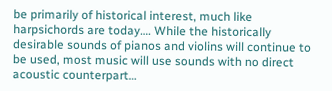be primarily of historical interest, much like harpsichords are today…. While the historically desirable sounds of pianos and violins will continue to be used, most music will use sounds with no direct acoustic counterpart…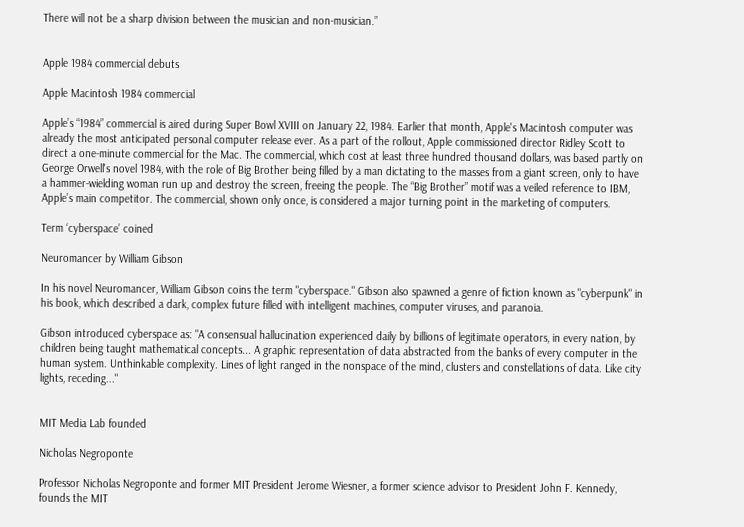There will not be a sharp division between the musician and non-musician.”


Apple 1984 commercial debuts

Apple Macintosh 1984 commercial

Apple’s “1984” commercial is aired during Super Bowl XVIII on January 22, 1984. Earlier that month, Apple's Macintosh computer was already the most anticipated personal computer release ever. As a part of the rollout, Apple commissioned director Ridley Scott to direct a one-minute commercial for the Mac. The commercial, which cost at least three hundred thousand dollars, was based partly on George Orwell's novel 1984, with the role of Big Brother being filled by a man dictating to the masses from a giant screen, only to have a hammer-wielding woman run up and destroy the screen, freeing the people. The “Big Brother” motif was a veiled reference to IBM, Apple’s main competitor. The commercial, shown only once, is considered a major turning point in the marketing of computers.

Term ‘cyberspace’ coined

Neuromancer by William Gibson

In his novel Neuromancer, William Gibson coins the term "cyberspace." Gibson also spawned a genre of fiction known as "cyberpunk" in his book, which described a dark, complex future filled with intelligent machines, computer viruses, and paranoia.

Gibson introduced cyberspace as: "A consensual hallucination experienced daily by billions of legitimate operators, in every nation, by children being taught mathematical concepts... A graphic representation of data abstracted from the banks of every computer in the human system. Unthinkable complexity. Lines of light ranged in the nonspace of the mind, clusters and constellations of data. Like city lights, receding..."


MIT Media Lab founded

Nicholas Negroponte

Professor Nicholas Negroponte and former MIT President Jerome Wiesner, a former science advisor to President John F. Kennedy, founds the MIT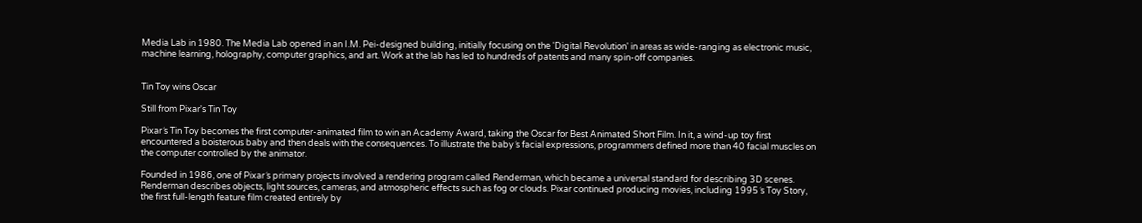Media Lab in 1980. The Media Lab opened in an I.M. Pei-designed building, initially focusing on the 'Digital Revolution' in areas as wide-ranging as electronic music, machine learning, holography, computer graphics, and art. Work at the lab has led to hundreds of patents and many spin-off companies.


Tin Toy wins Oscar

Still from Pixar's Tin Toy

Pixar´s Tin Toy becomes the first computer-animated film to win an Academy Award, taking the Oscar for Best Animated Short Film. In it, a wind-up toy first encountered a boisterous baby and then deals with the consequences. To illustrate the baby´s facial expressions, programmers defined more than 40 facial muscles on the computer controlled by the animator.

Founded in 1986, one of Pixar´s primary projects involved a rendering program called Renderman, which became a universal standard for describing 3D scenes. Renderman describes objects, light sources, cameras, and atmospheric effects such as fog or clouds. Pixar continued producing movies, including 1995´s Toy Story, the first full-length feature film created entirely by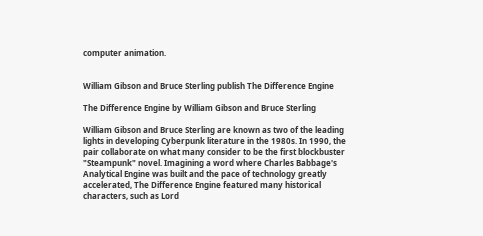computer animation.


William Gibson and Bruce Sterling publish The Difference Engine

The Difference Engine by William Gibson and Bruce Sterling

William Gibson and Bruce Sterling are known as two of the leading lights in developing Cyberpunk literature in the 1980s. In 1990, the pair collaborate on what many consider to be the first blockbuster "Steampunk" novel. Imagining a word where Charles Babbage's Analytical Engine was built and the pace of technology greatly accelerated, The Difference Engine featured many historical characters, such as Lord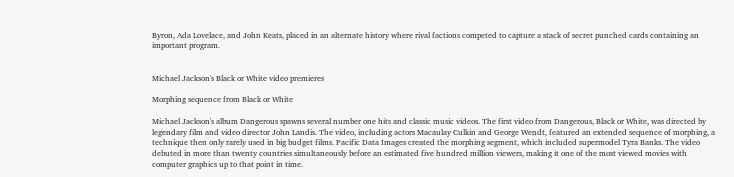Byron, Ada Lovelace, and John Keats, placed in an alternate history where rival factions competed to capture a stack of secret punched cards containing an important program.


Michael Jackson's Black or White video premieres

Morphing sequence from Black or White

Michael Jackson's album Dangerous spawns several number one hits and classic music videos. The first video from Dangerous, Black or White, was directed by legendary film and video director John Landis. The video, including actors Macaulay Culkin and George Wendt, featured an extended sequence of morphing, a technique then only rarely used in big budget films. Pacific Data Images created the morphing segment, which included supermodel Tyra Banks. The video debuted in more than twenty countries simultaneously before an estimated five hundred million viewers, making it one of the most viewed movies with computer graphics up to that point in time.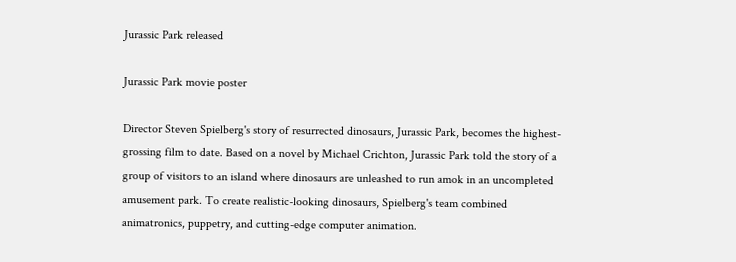Jurassic Park released

Jurassic Park movie poster

Director Steven Spielberg's story of resurrected dinosaurs, Jurassic Park, becomes the highest-grossing film to date. Based on a novel by Michael Crichton, Jurassic Park told the story of a group of visitors to an island where dinosaurs are unleashed to run amok in an uncompleted amusement park. To create realistic-looking dinosaurs, Spielberg's team combined animatronics, puppetry, and cutting-edge computer animation.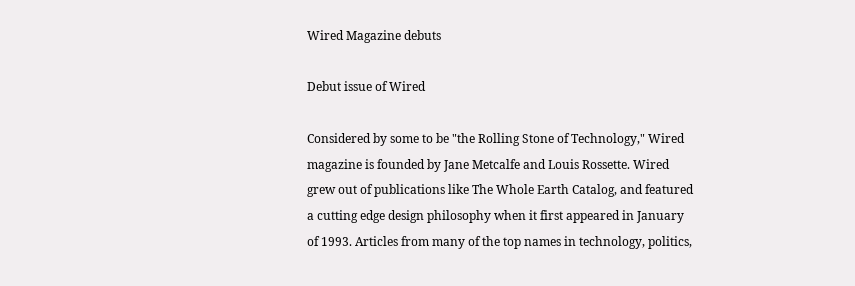Wired Magazine debuts

Debut issue of Wired

Considered by some to be "the Rolling Stone of Technology," Wired magazine is founded by Jane Metcalfe and Louis Rossette. Wired grew out of publications like The Whole Earth Catalog, and featured a cutting edge design philosophy when it first appeared in January of 1993. Articles from many of the top names in technology, politics,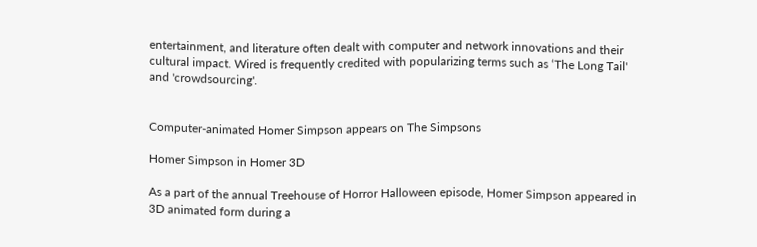entertainment, and literature often dealt with computer and network innovations and their cultural impact. Wired is frequently credited with popularizing terms such as ‘The Long Tail' and 'crowdsourcing'.


Computer-animated Homer Simpson appears on The Simpsons

Homer Simpson in Homer 3D

As a part of the annual Treehouse of Horror Halloween episode, Homer Simpson appeared in 3D animated form during a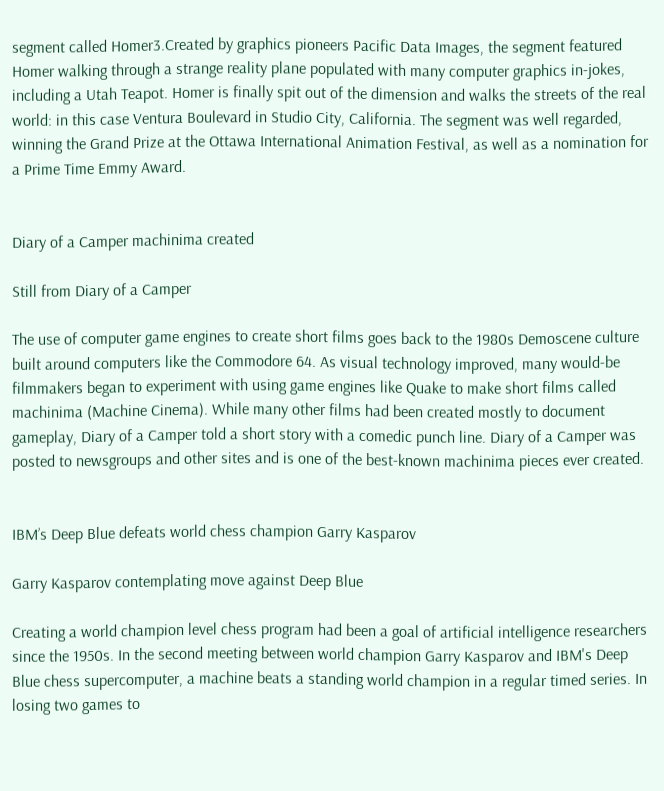segment called Homer3.Created by graphics pioneers Pacific Data Images, the segment featured Homer walking through a strange reality plane populated with many computer graphics in-jokes, including a Utah Teapot. Homer is finally spit out of the dimension and walks the streets of the real world: in this case Ventura Boulevard in Studio City, California. The segment was well regarded, winning the Grand Prize at the Ottawa International Animation Festival, as well as a nomination for a Prime Time Emmy Award.


Diary of a Camper machinima created

Still from Diary of a Camper

The use of computer game engines to create short films goes back to the 1980s Demoscene culture built around computers like the Commodore 64. As visual technology improved, many would-be filmmakers began to experiment with using game engines like Quake to make short films called machinima (Machine Cinema). While many other films had been created mostly to document gameplay, Diary of a Camper told a short story with a comedic punch line. Diary of a Camper was posted to newsgroups and other sites and is one of the best-known machinima pieces ever created.


IBM’s Deep Blue defeats world chess champion Garry Kasparov

Garry Kasparov contemplating move against Deep Blue

Creating a world champion level chess program had been a goal of artificial intelligence researchers since the 1950s. In the second meeting between world champion Garry Kasparov and IBM's Deep Blue chess supercomputer, a machine beats a standing world champion in a regular timed series. In losing two games to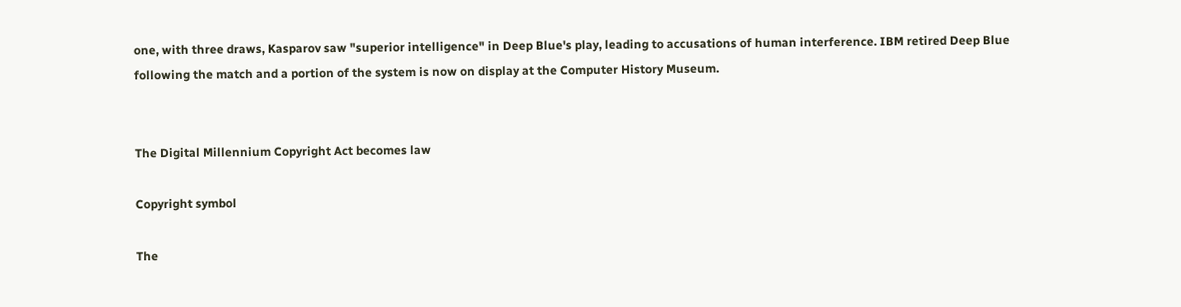one, with three draws, Kasparov saw "superior intelligence" in Deep Blue's play, leading to accusations of human interference. IBM retired Deep Blue following the match and a portion of the system is now on display at the Computer History Museum.


The Digital Millennium Copyright Act becomes law

Copyright symbol

The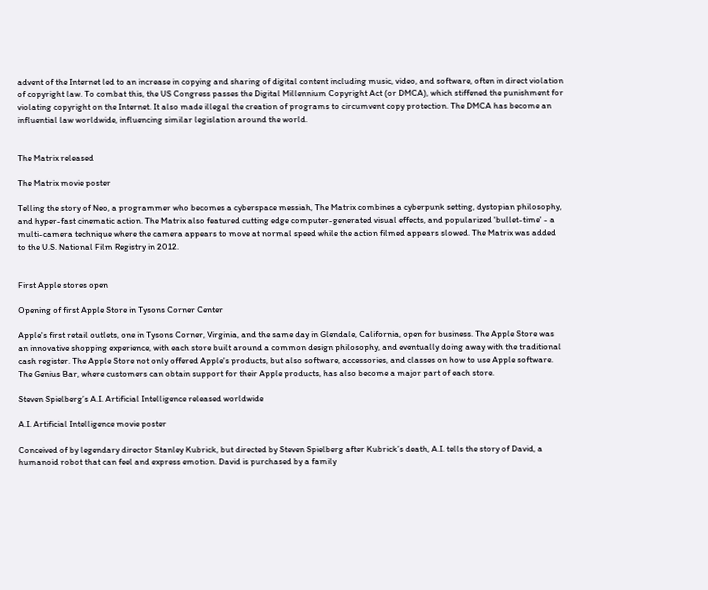advent of the Internet led to an increase in copying and sharing of digital content including music, video, and software, often in direct violation of copyright law. To combat this, the US Congress passes the Digital Millennium Copyright Act (or DMCA), which stiffened the punishment for violating copyright on the Internet. It also made illegal the creation of programs to circumvent copy protection. The DMCA has become an influential law worldwide, influencing similar legislation around the world.


The Matrix released

The Matrix movie poster

Telling the story of Neo, a programmer who becomes a cyberspace messiah, The Matrix combines a cyberpunk setting, dystopian philosophy, and hyper-fast cinematic action. The Matrix also featured cutting edge computer-generated visual effects, and popularized 'bullet-time' - a multi-camera technique where the camera appears to move at normal speed while the action filmed appears slowed. The Matrix was added to the U.S. National Film Registry in 2012.


First Apple stores open

Opening of first Apple Store in Tysons Corner Center

Apple's first retail outlets, one in Tysons Corner, Virginia, and the same day in Glendale, California, open for business. The Apple Store was an innovative shopping experience, with each store built around a common design philosophy, and eventually doing away with the traditional cash register. The Apple Store not only offered Apple's products, but also software, accessories, and classes on how to use Apple software. The Genius Bar, where customers can obtain support for their Apple products, has also become a major part of each store.

Steven Spielberg’s A.I. Artificial Intelligence released worldwide

A.I. Artificial Intelligence movie poster

Conceived of by legendary director Stanley Kubrick, but directed by Steven Spielberg after Kubrick’s death, A.I. tells the story of David, a humanoid robot that can feel and express emotion. David is purchased by a family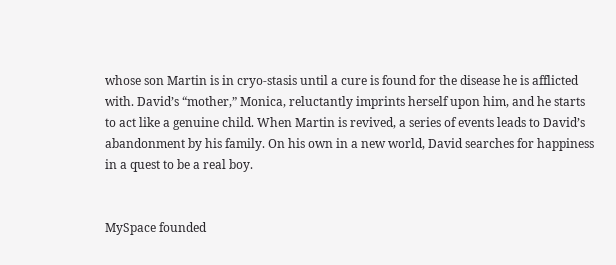whose son Martin is in cryo-stasis until a cure is found for the disease he is afflicted with. David’s “mother,” Monica, reluctantly imprints herself upon him, and he starts to act like a genuine child. When Martin is revived, a series of events leads to David’s abandonment by his family. On his own in a new world, David searches for happiness in a quest to be a real boy.


MySpace founded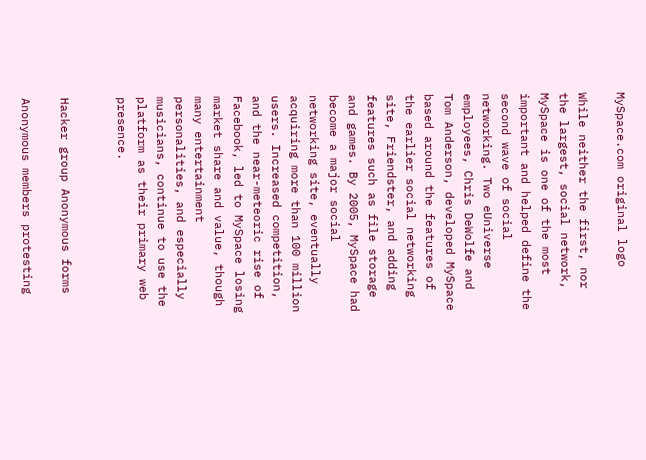MySpace.com original logo

While neither the first, nor the largest, social network, MySpace is one of the most important and helped define the second wave of social networking. Two eUniverse employees, Chris DeWolfe and Tom Anderson, developed MySpace based around the features of the earlier social networking site, Friendster, and adding features such as file storage and games. By 2005, MySpace had become a major social networking site, eventually acquiring more than 100 million users. Increased competition, and the near-meteoric rise of Facebook, led to MySpace losing market share and value, though many entertainment personalities, and especially musicians, continue to use the platform as their primary web presence.


Hacker group Anonymous forms

Anonymous members protesting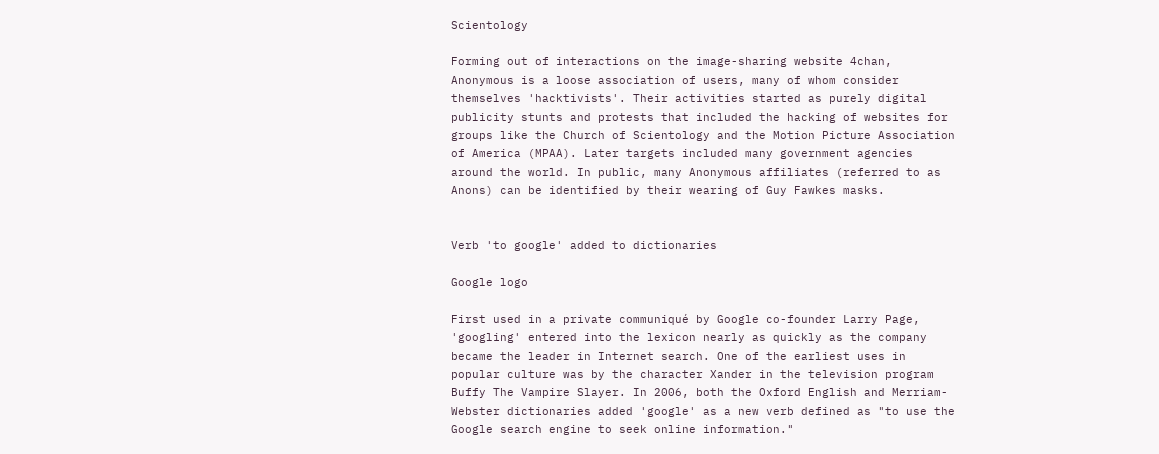Scientology

Forming out of interactions on the image-sharing website 4chan, Anonymous is a loose association of users, many of whom consider themselves 'hacktivists'. Their activities started as purely digital publicity stunts and protests that included the hacking of websites for groups like the Church of Scientology and the Motion Picture Association of America (MPAA). Later targets included many government agencies around the world. In public, many Anonymous affiliates (referred to as Anons) can be identified by their wearing of Guy Fawkes masks.


Verb 'to google' added to dictionaries

Google logo

First used in a private communiqué by Google co-founder Larry Page, 'googling' entered into the lexicon nearly as quickly as the company became the leader in Internet search. One of the earliest uses in popular culture was by the character Xander in the television program Buffy The Vampire Slayer. In 2006, both the Oxford English and Merriam-Webster dictionaries added 'google' as a new verb defined as "to use the Google search engine to seek online information."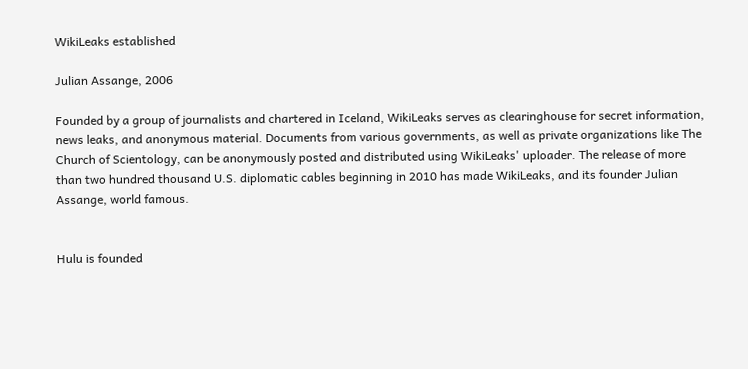WikiLeaks established

Julian Assange, 2006

Founded by a group of journalists and chartered in Iceland, WikiLeaks serves as clearinghouse for secret information, news leaks, and anonymous material. Documents from various governments, as well as private organizations like The Church of Scientology, can be anonymously posted and distributed using WikiLeaks' uploader. The release of more than two hundred thousand U.S. diplomatic cables beginning in 2010 has made WikiLeaks, and its founder Julian Assange, world famous.


Hulu is founded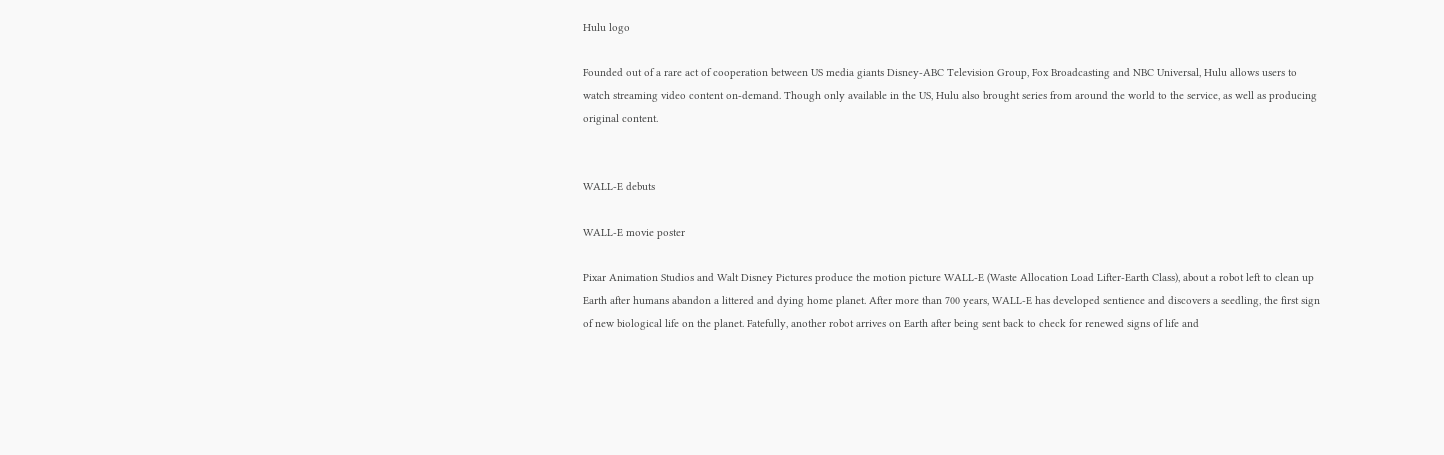Hulu logo

Founded out of a rare act of cooperation between US media giants Disney-ABC Television Group, Fox Broadcasting and NBC Universal, Hulu allows users to watch streaming video content on-demand. Though only available in the US, Hulu also brought series from around the world to the service, as well as producing original content.


WALL-E debuts

WALL-E movie poster

Pixar Animation Studios and Walt Disney Pictures produce the motion picture WALL-E (Waste Allocation Load Lifter-Earth Class), about a robot left to clean up Earth after humans abandon a littered and dying home planet. After more than 700 years, WALL-E has developed sentience and discovers a seedling, the first sign of new biological life on the planet. Fatefully, another robot arrives on Earth after being sent back to check for renewed signs of life and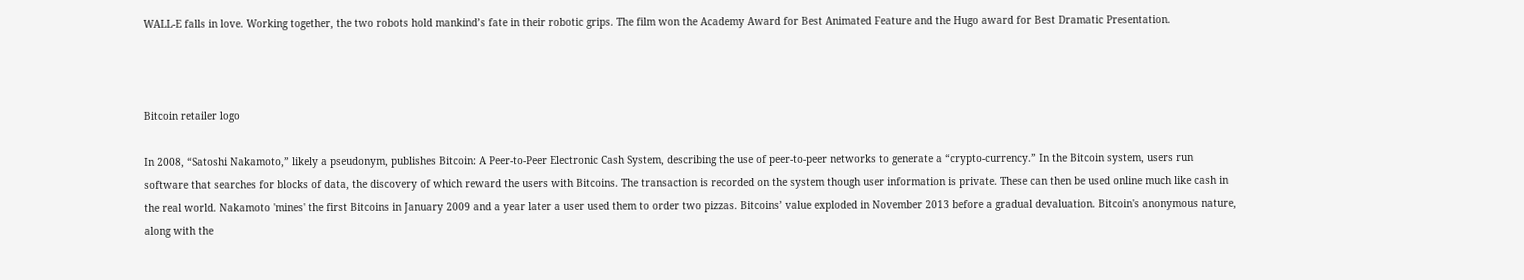WALL-E falls in love. Working together, the two robots hold mankind’s fate in their robotic grips. The film won the Academy Award for Best Animated Feature and the Hugo award for Best Dramatic Presentation.



Bitcoin retailer logo

In 2008, “Satoshi Nakamoto,” likely a pseudonym, publishes Bitcoin: A Peer-to-Peer Electronic Cash System, describing the use of peer-to-peer networks to generate a “crypto-currency.” In the Bitcoin system, users run software that searches for blocks of data, the discovery of which reward the users with Bitcoins. The transaction is recorded on the system though user information is private. These can then be used online much like cash in the real world. Nakamoto 'mines' the first Bitcoins in January 2009 and a year later a user used them to order two pizzas. Bitcoins’ value exploded in November 2013 before a gradual devaluation. Bitcoin's anonymous nature, along with the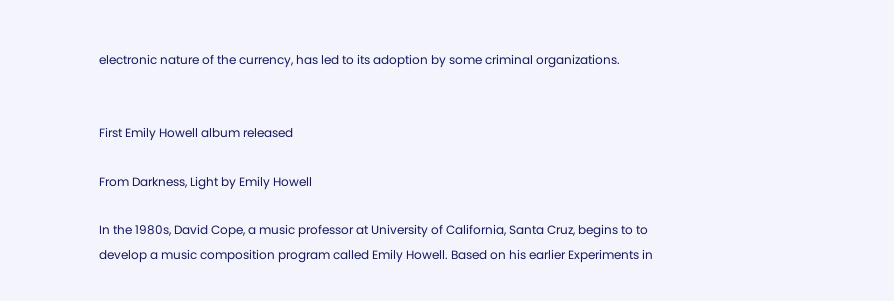electronic nature of the currency, has led to its adoption by some criminal organizations.


First Emily Howell album released

From Darkness, Light by Emily Howell

In the 1980s, David Cope, a music professor at University of California, Santa Cruz, begins to to develop a music composition program called Emily Howell. Based on his earlier Experiments in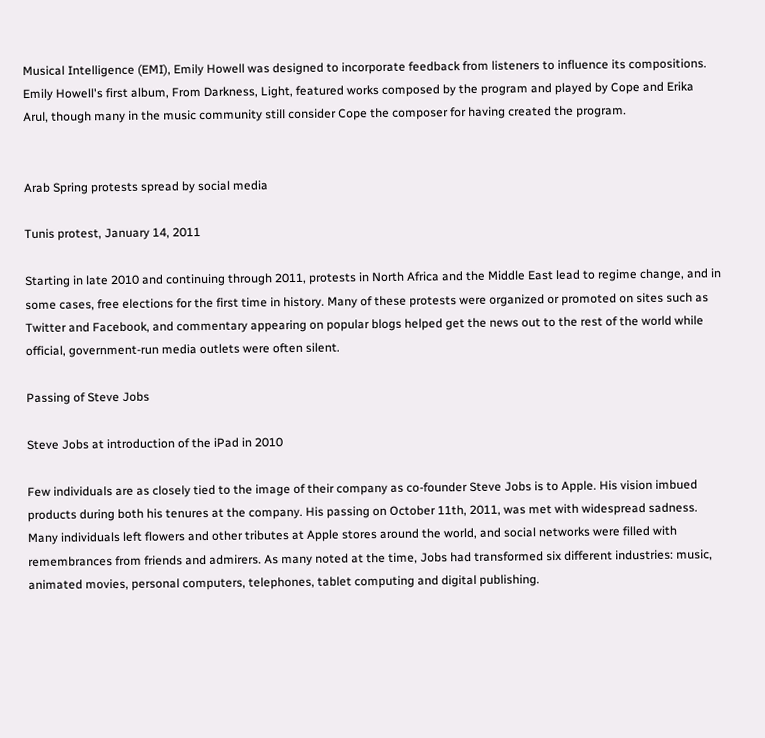Musical Intelligence (EMI), Emily Howell was designed to incorporate feedback from listeners to influence its compositions. Emily Howell's first album, From Darkness, Light, featured works composed by the program and played by Cope and Erika Arul, though many in the music community still consider Cope the composer for having created the program.


Arab Spring protests spread by social media

Tunis protest, January 14, 2011

Starting in late 2010 and continuing through 2011, protests in North Africa and the Middle East lead to regime change, and in some cases, free elections for the first time in history. Many of these protests were organized or promoted on sites such as Twitter and Facebook, and commentary appearing on popular blogs helped get the news out to the rest of the world while official, government-run media outlets were often silent.

Passing of Steve Jobs

Steve Jobs at introduction of the iPad in 2010

Few individuals are as closely tied to the image of their company as co-founder Steve Jobs is to Apple. His vision imbued products during both his tenures at the company. His passing on October 11th, 2011, was met with widespread sadness. Many individuals left flowers and other tributes at Apple stores around the world, and social networks were filled with remembrances from friends and admirers. As many noted at the time, Jobs had transformed six different industries: music, animated movies, personal computers, telephones, tablet computing and digital publishing.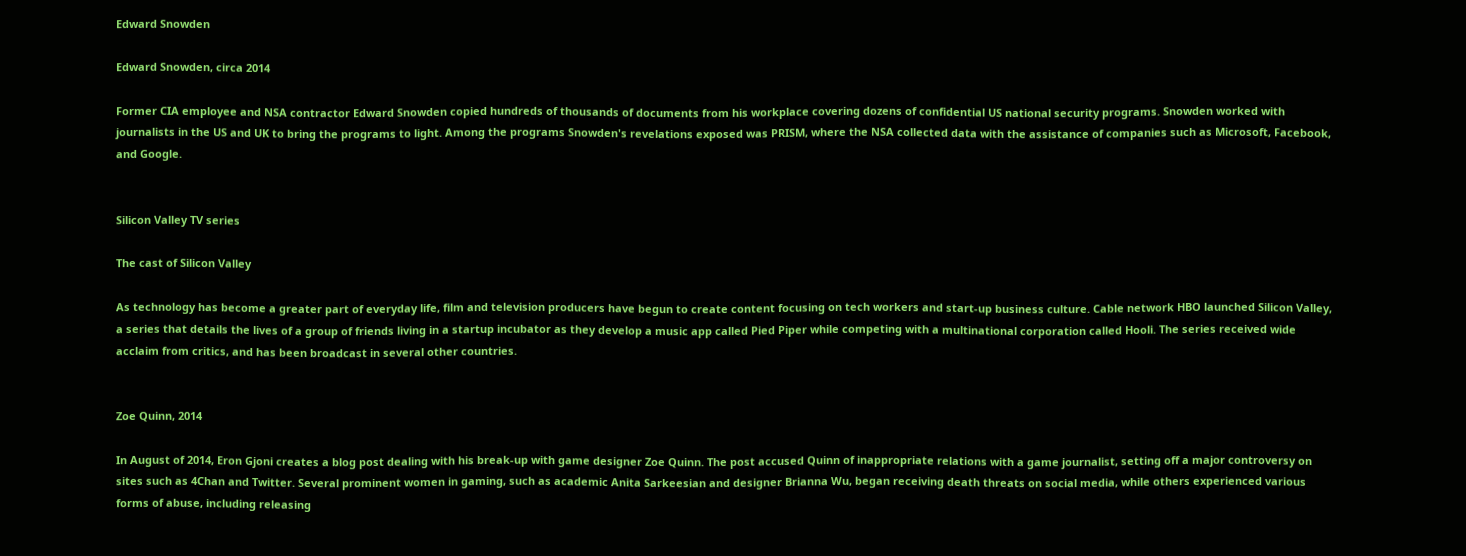Edward Snowden

Edward Snowden, circa 2014

Former CIA employee and NSA contractor Edward Snowden copied hundreds of thousands of documents from his workplace covering dozens of confidential US national security programs. Snowden worked with journalists in the US and UK to bring the programs to light. Among the programs Snowden's revelations exposed was PRISM, where the NSA collected data with the assistance of companies such as Microsoft, Facebook, and Google.


Silicon Valley TV series

The cast of Silicon Valley

As technology has become a greater part of everyday life, film and television producers have begun to create content focusing on tech workers and start-up business culture. Cable network HBO launched Silicon Valley, a series that details the lives of a group of friends living in a startup incubator as they develop a music app called Pied Piper while competing with a multinational corporation called Hooli. The series received wide acclaim from critics, and has been broadcast in several other countries.


Zoe Quinn, 2014

In August of 2014, Eron Gjoni creates a blog post dealing with his break-up with game designer Zoe Quinn. The post accused Quinn of inappropriate relations with a game journalist, setting off a major controversy on sites such as 4Chan and Twitter. Several prominent women in gaming, such as academic Anita Sarkeesian and designer Brianna Wu, began receiving death threats on social media, while others experienced various forms of abuse, including releasing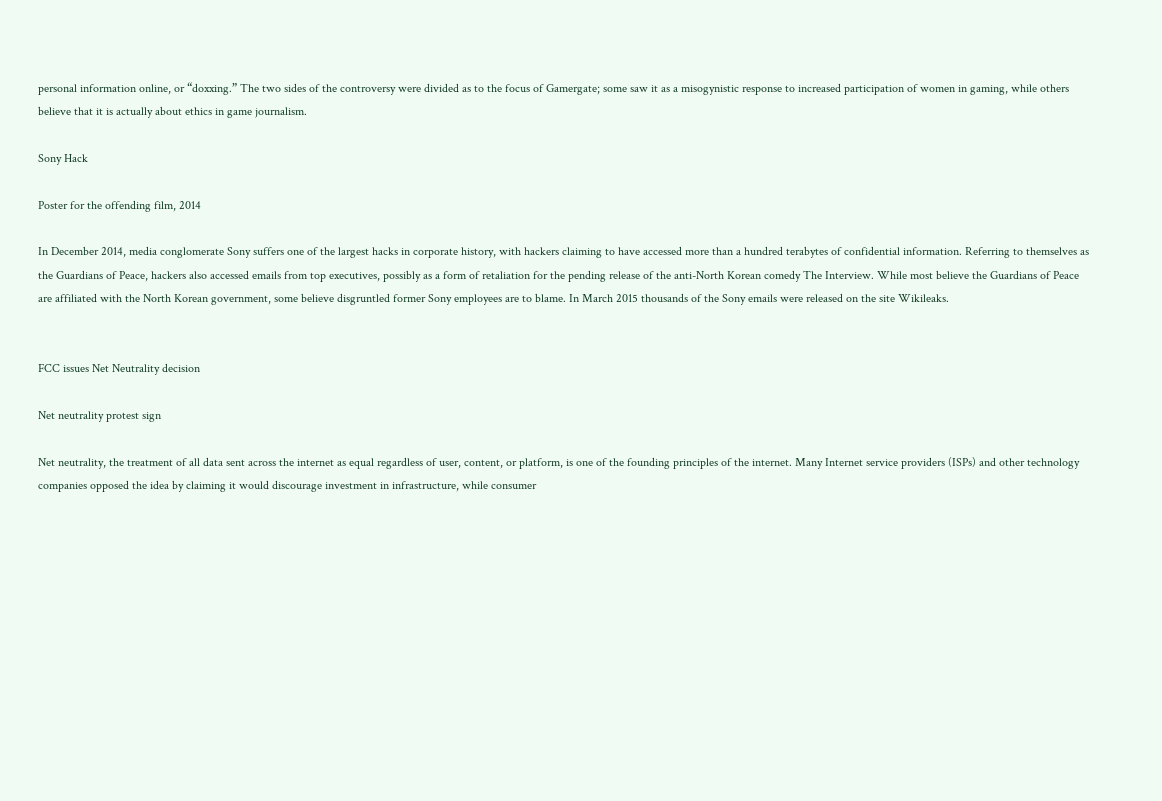personal information online, or “doxxing.” The two sides of the controversy were divided as to the focus of Gamergate; some saw it as a misogynistic response to increased participation of women in gaming, while others believe that it is actually about ethics in game journalism.

Sony Hack

Poster for the offending film, 2014

In December 2014, media conglomerate Sony suffers one of the largest hacks in corporate history, with hackers claiming to have accessed more than a hundred terabytes of confidential information. Referring to themselves as the Guardians of Peace, hackers also accessed emails from top executives, possibly as a form of retaliation for the pending release of the anti-North Korean comedy The Interview. While most believe the Guardians of Peace are affiliated with the North Korean government, some believe disgruntled former Sony employees are to blame. In March 2015 thousands of the Sony emails were released on the site Wikileaks.


FCC issues Net Neutrality decision

Net neutrality protest sign

Net neutrality, the treatment of all data sent across the internet as equal regardless of user, content, or platform, is one of the founding principles of the internet. Many Internet service providers (ISPs) and other technology companies opposed the idea by claiming it would discourage investment in infrastructure, while consumer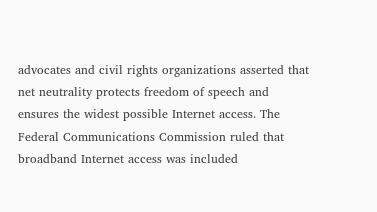advocates and civil rights organizations asserted that net neutrality protects freedom of speech and ensures the widest possible Internet access. The Federal Communications Commission ruled that broadband Internet access was included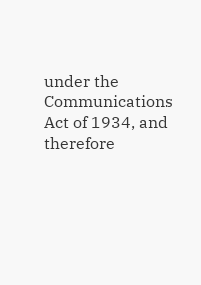under the Communications Act of 1934, and therefore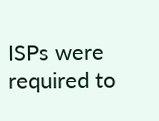ISPs were required to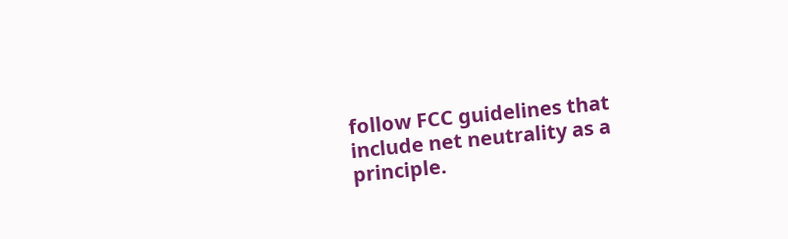follow FCC guidelines that include net neutrality as a principle.